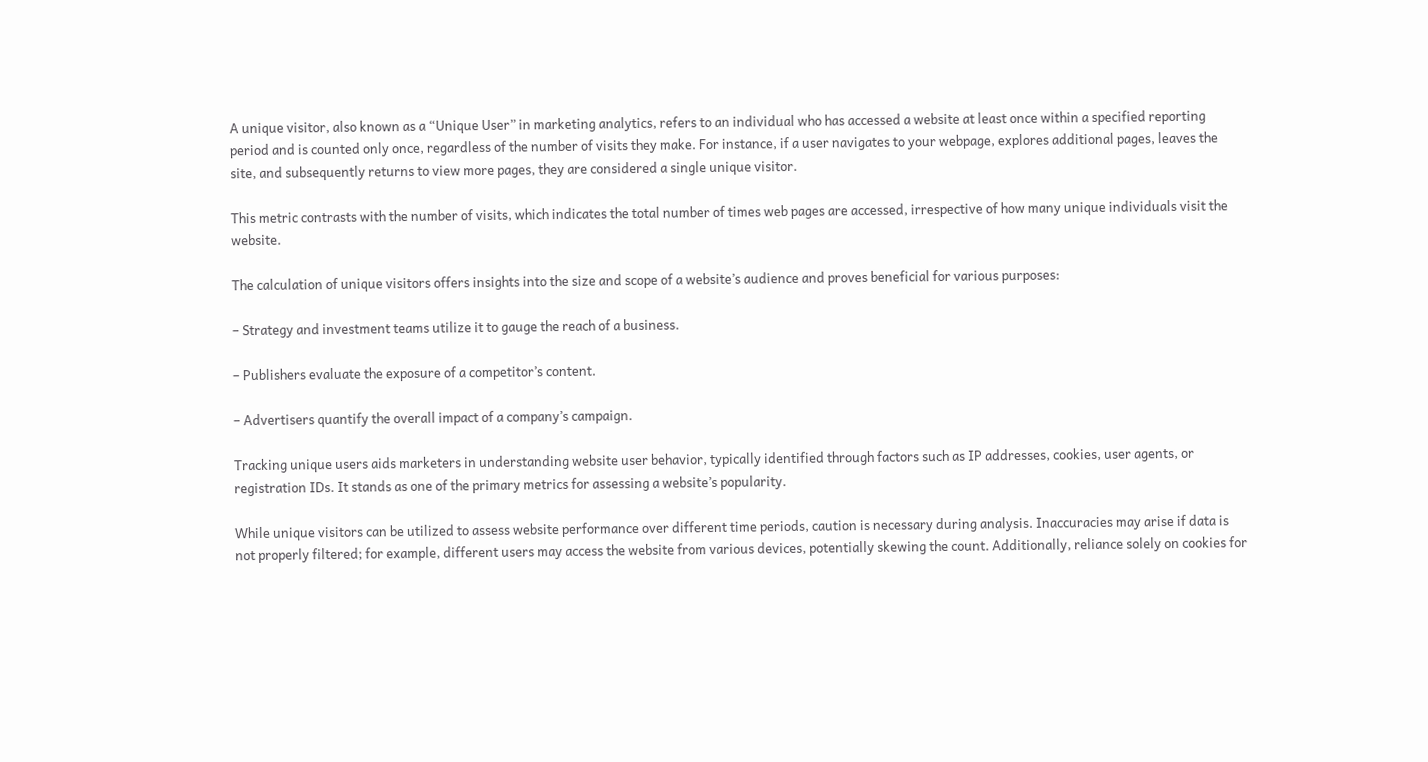A unique visitor, also known as a “Unique User” in marketing analytics, refers to an individual who has accessed a website at least once within a specified reporting period and is counted only once, regardless of the number of visits they make. For instance, if a user navigates to your webpage, explores additional pages, leaves the site, and subsequently returns to view more pages, they are considered a single unique visitor.

This metric contrasts with the number of visits, which indicates the total number of times web pages are accessed, irrespective of how many unique individuals visit the website.

The calculation of unique visitors offers insights into the size and scope of a website’s audience and proves beneficial for various purposes:

– Strategy and investment teams utilize it to gauge the reach of a business.

– Publishers evaluate the exposure of a competitor’s content.

– Advertisers quantify the overall impact of a company’s campaign.

Tracking unique users aids marketers in understanding website user behavior, typically identified through factors such as IP addresses, cookies, user agents, or registration IDs. It stands as one of the primary metrics for assessing a website’s popularity.

While unique visitors can be utilized to assess website performance over different time periods, caution is necessary during analysis. Inaccuracies may arise if data is not properly filtered; for example, different users may access the website from various devices, potentially skewing the count. Additionally, reliance solely on cookies for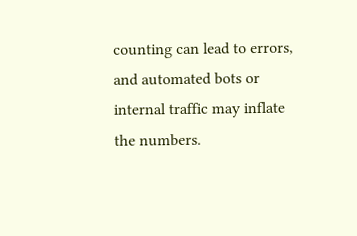counting can lead to errors, and automated bots or internal traffic may inflate the numbers.